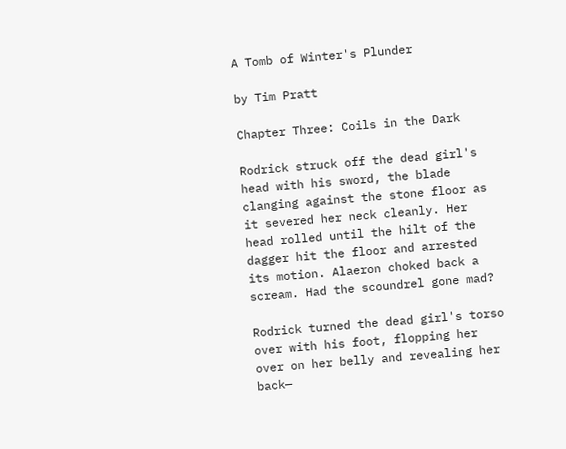A Tomb of Winter's Plunder

by Tim Pratt

Chapter Three: Coils in the Dark

Rodrick struck off the dead girl's head with his sword, the blade clanging against the stone floor as it severed her neck cleanly. Her head rolled until the hilt of the dagger hit the floor and arrested its motion. Alaeron choked back a scream. Had the scoundrel gone mad?

Rodrick turned the dead girl's torso over with his foot, flopping her over on her belly and revealing her back—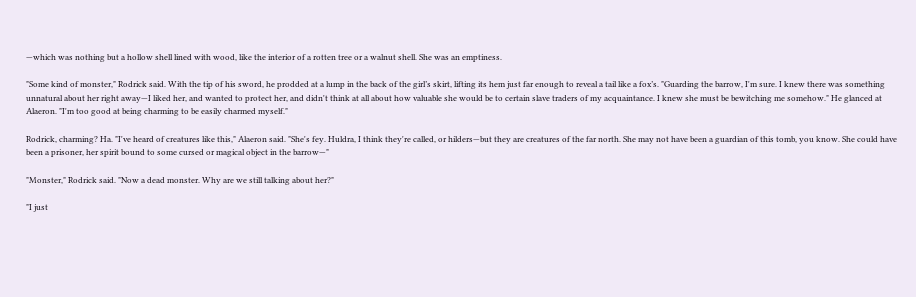—which was nothing but a hollow shell lined with wood, like the interior of a rotten tree or a walnut shell. She was an emptiness.

"Some kind of monster," Rodrick said. With the tip of his sword, he prodded at a lump in the back of the girl’s skirt, lifting its hem just far enough to reveal a tail like a fox’s. "Guarding the barrow, I'm sure. I knew there was something unnatural about her right away—I liked her, and wanted to protect her, and didn't think at all about how valuable she would be to certain slave traders of my acquaintance. I knew she must be bewitching me somehow." He glanced at Alaeron. "I'm too good at being charming to be easily charmed myself."

Rodrick, charming? Ha. "I've heard of creatures like this," Alaeron said. "She's fey. Huldra, I think they're called, or hilders—but they are creatures of the far north. She may not have been a guardian of this tomb, you know. She could have been a prisoner, her spirit bound to some cursed or magical object in the barrow—"

"Monster," Rodrick said. "Now a dead monster. Why are we still talking about her?"

"I just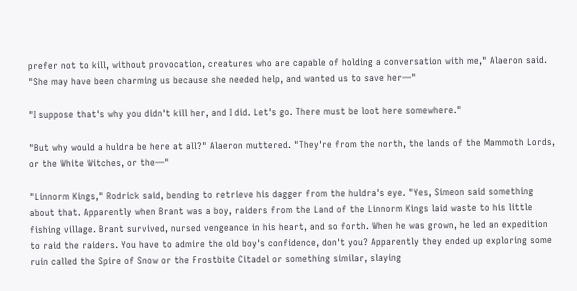prefer not to kill, without provocation, creatures who are capable of holding a conversation with me," Alaeron said. "She may have been charming us because she needed help, and wanted us to save her—"

"I suppose that's why you didn't kill her, and I did. Let's go. There must be loot here somewhere."

"But why would a huldra be here at all?" Alaeron muttered. "They're from the north, the lands of the Mammoth Lords, or the White Witches, or the—"

"Linnorm Kings," Rodrick said, bending to retrieve his dagger from the huldra's eye. "Yes, Simeon said something about that. Apparently when Brant was a boy, raiders from the Land of the Linnorm Kings laid waste to his little fishing village. Brant survived, nursed vengeance in his heart, and so forth. When he was grown, he led an expedition to raid the raiders. You have to admire the old boy's confidence, don't you? Apparently they ended up exploring some ruin called the Spire of Snow or the Frostbite Citadel or something similar, slaying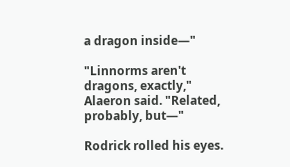a dragon inside—"

"Linnorms aren't dragons, exactly," Alaeron said. "Related, probably, but—"

Rodrick rolled his eyes.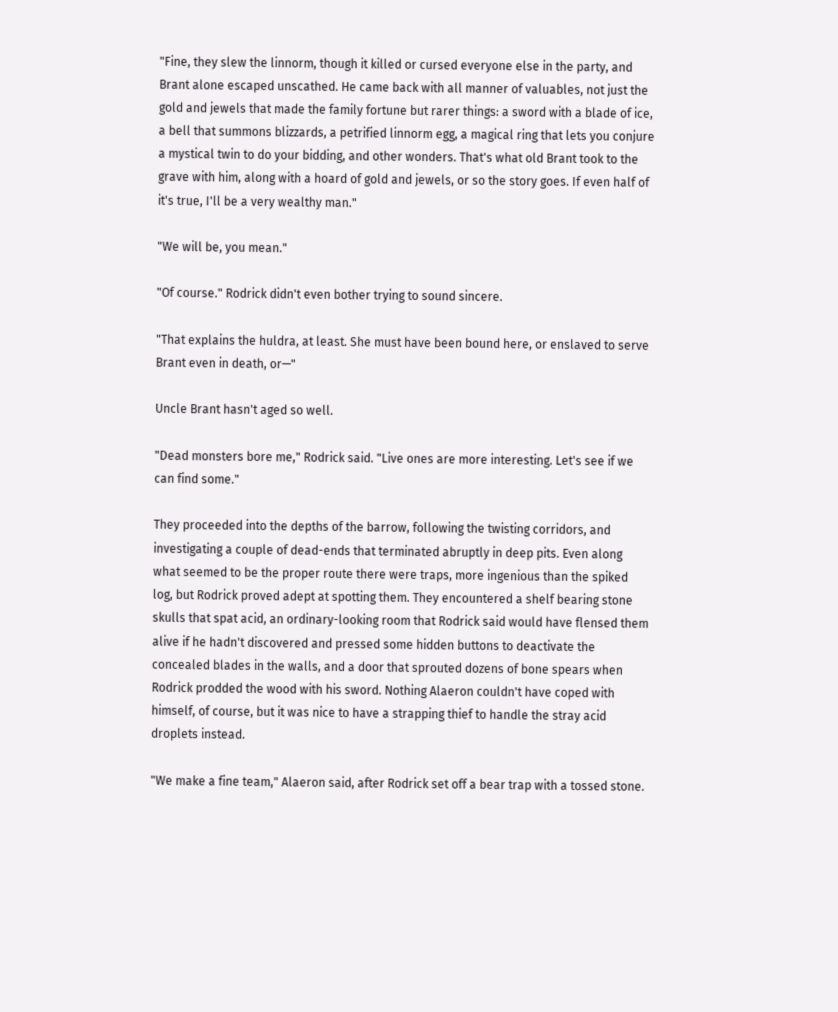"Fine, they slew the linnorm, though it killed or cursed everyone else in the party, and Brant alone escaped unscathed. He came back with all manner of valuables, not just the gold and jewels that made the family fortune but rarer things: a sword with a blade of ice, a bell that summons blizzards, a petrified linnorm egg, a magical ring that lets you conjure a mystical twin to do your bidding, and other wonders. That's what old Brant took to the grave with him, along with a hoard of gold and jewels, or so the story goes. If even half of it's true, I'll be a very wealthy man."

"We will be, you mean."

"Of course." Rodrick didn't even bother trying to sound sincere.

"That explains the huldra, at least. She must have been bound here, or enslaved to serve Brant even in death, or—"

Uncle Brant hasn't aged so well.

"Dead monsters bore me," Rodrick said. "Live ones are more interesting. Let's see if we can find some."

They proceeded into the depths of the barrow, following the twisting corridors, and investigating a couple of dead-ends that terminated abruptly in deep pits. Even along what seemed to be the proper route there were traps, more ingenious than the spiked log, but Rodrick proved adept at spotting them. They encountered a shelf bearing stone skulls that spat acid, an ordinary-looking room that Rodrick said would have flensed them alive if he hadn't discovered and pressed some hidden buttons to deactivate the concealed blades in the walls, and a door that sprouted dozens of bone spears when Rodrick prodded the wood with his sword. Nothing Alaeron couldn't have coped with himself, of course, but it was nice to have a strapping thief to handle the stray acid droplets instead.

"We make a fine team," Alaeron said, after Rodrick set off a bear trap with a tossed stone.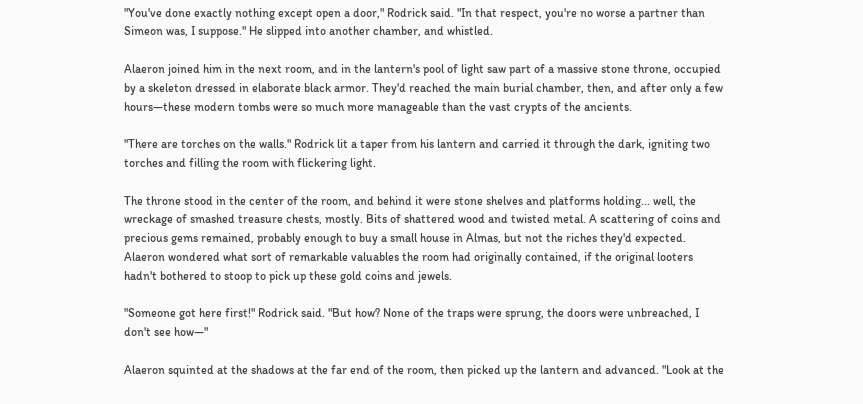"You've done exactly nothing except open a door," Rodrick said. "In that respect, you're no worse a partner than Simeon was, I suppose." He slipped into another chamber, and whistled.

Alaeron joined him in the next room, and in the lantern's pool of light saw part of a massive stone throne, occupied by a skeleton dressed in elaborate black armor. They'd reached the main burial chamber, then, and after only a few hours—these modern tombs were so much more manageable than the vast crypts of the ancients.

"There are torches on the walls." Rodrick lit a taper from his lantern and carried it through the dark, igniting two torches and filling the room with flickering light.

The throne stood in the center of the room, and behind it were stone shelves and platforms holding... well, the wreckage of smashed treasure chests, mostly. Bits of shattered wood and twisted metal. A scattering of coins and precious gems remained, probably enough to buy a small house in Almas, but not the riches they'd expected. Alaeron wondered what sort of remarkable valuables the room had originally contained, if the original looters hadn't bothered to stoop to pick up these gold coins and jewels.

"Someone got here first!" Rodrick said. "But how? None of the traps were sprung, the doors were unbreached, I don't see how—"

Alaeron squinted at the shadows at the far end of the room, then picked up the lantern and advanced. "Look at the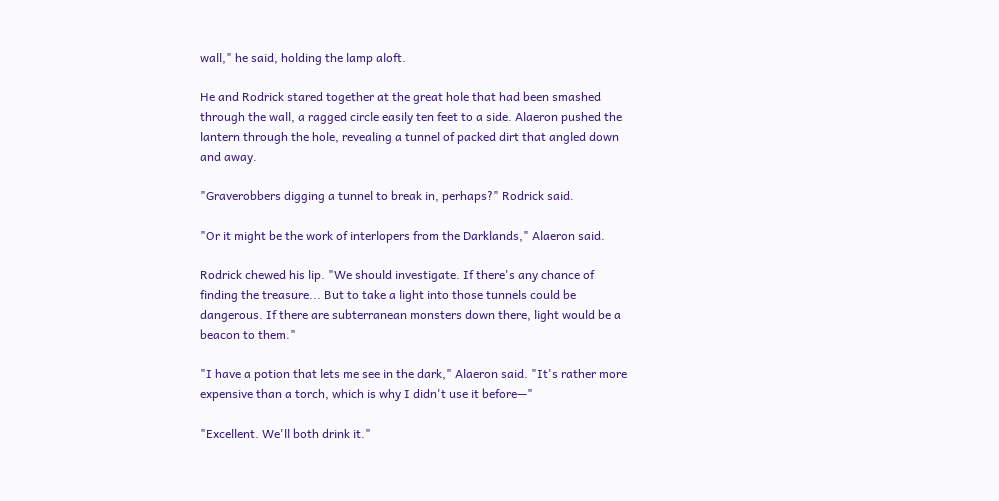wall," he said, holding the lamp aloft.

He and Rodrick stared together at the great hole that had been smashed through the wall, a ragged circle easily ten feet to a side. Alaeron pushed the lantern through the hole, revealing a tunnel of packed dirt that angled down and away.

"Graverobbers digging a tunnel to break in, perhaps?" Rodrick said.

"Or it might be the work of interlopers from the Darklands," Alaeron said.

Rodrick chewed his lip. "We should investigate. If there's any chance of finding the treasure... But to take a light into those tunnels could be dangerous. If there are subterranean monsters down there, light would be a beacon to them."

"I have a potion that lets me see in the dark," Alaeron said. "It's rather more expensive than a torch, which is why I didn't use it before—"

"Excellent. We'll both drink it."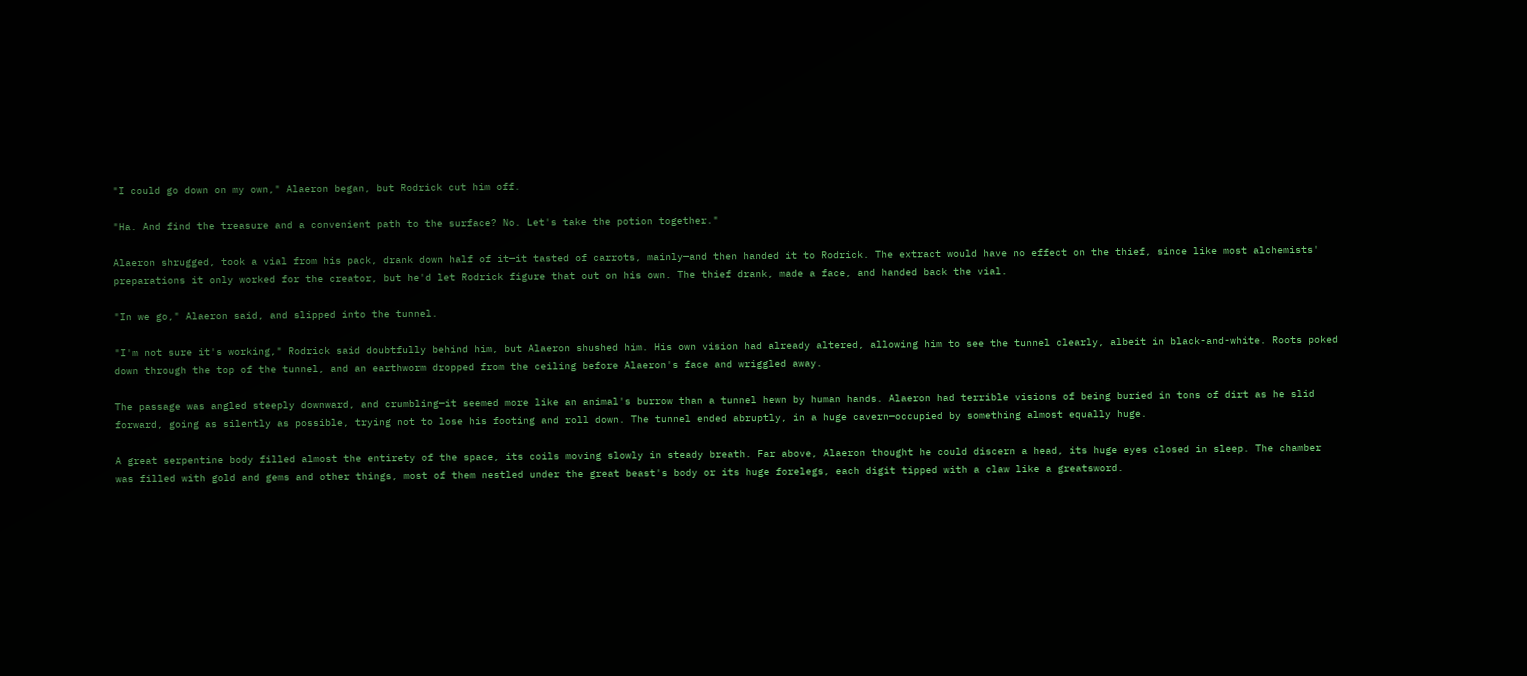"I could go down on my own," Alaeron began, but Rodrick cut him off.

"Ha. And find the treasure and a convenient path to the surface? No. Let's take the potion together."

Alaeron shrugged, took a vial from his pack, drank down half of it—it tasted of carrots, mainly—and then handed it to Rodrick. The extract would have no effect on the thief, since like most alchemists' preparations it only worked for the creator, but he'd let Rodrick figure that out on his own. The thief drank, made a face, and handed back the vial.

"In we go," Alaeron said, and slipped into the tunnel.

"I'm not sure it's working," Rodrick said doubtfully behind him, but Alaeron shushed him. His own vision had already altered, allowing him to see the tunnel clearly, albeit in black-and-white. Roots poked down through the top of the tunnel, and an earthworm dropped from the ceiling before Alaeron's face and wriggled away.

The passage was angled steeply downward, and crumbling—it seemed more like an animal's burrow than a tunnel hewn by human hands. Alaeron had terrible visions of being buried in tons of dirt as he slid forward, going as silently as possible, trying not to lose his footing and roll down. The tunnel ended abruptly, in a huge cavern—occupied by something almost equally huge.

A great serpentine body filled almost the entirety of the space, its coils moving slowly in steady breath. Far above, Alaeron thought he could discern a head, its huge eyes closed in sleep. The chamber was filled with gold and gems and other things, most of them nestled under the great beast's body or its huge forelegs, each digit tipped with a claw like a greatsword.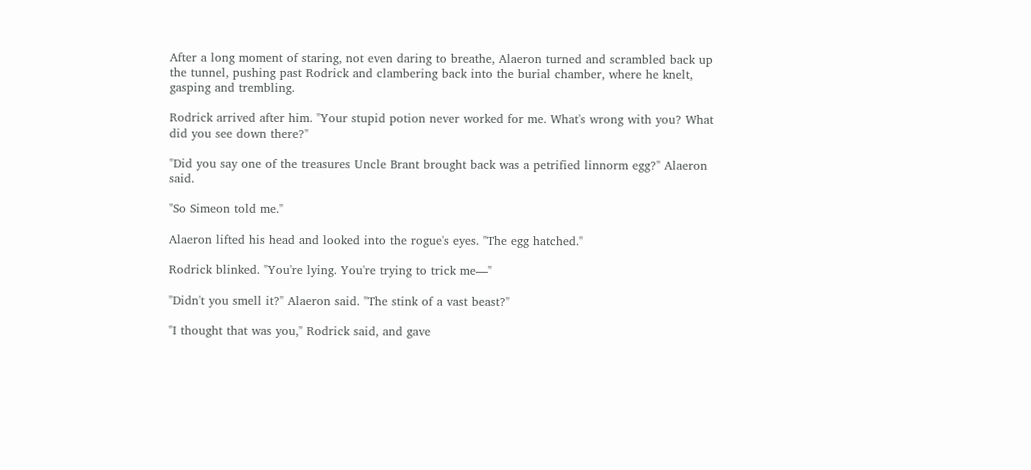After a long moment of staring, not even daring to breathe, Alaeron turned and scrambled back up the tunnel, pushing past Rodrick and clambering back into the burial chamber, where he knelt, gasping and trembling.

Rodrick arrived after him. "Your stupid potion never worked for me. What's wrong with you? What did you see down there?"

"Did you say one of the treasures Uncle Brant brought back was a petrified linnorm egg?" Alaeron said.

"So Simeon told me."

Alaeron lifted his head and looked into the rogue's eyes. "The egg hatched."

Rodrick blinked. "You're lying. You're trying to trick me—"

"Didn't you smell it?" Alaeron said. "The stink of a vast beast?"

"I thought that was you," Rodrick said, and gave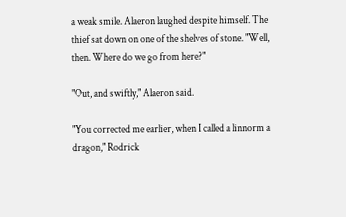a weak smile. Alaeron laughed despite himself. The thief sat down on one of the shelves of stone. "Well, then. Where do we go from here?"

"Out, and swiftly," Alaeron said.

"You corrected me earlier, when I called a linnorm a dragon," Rodrick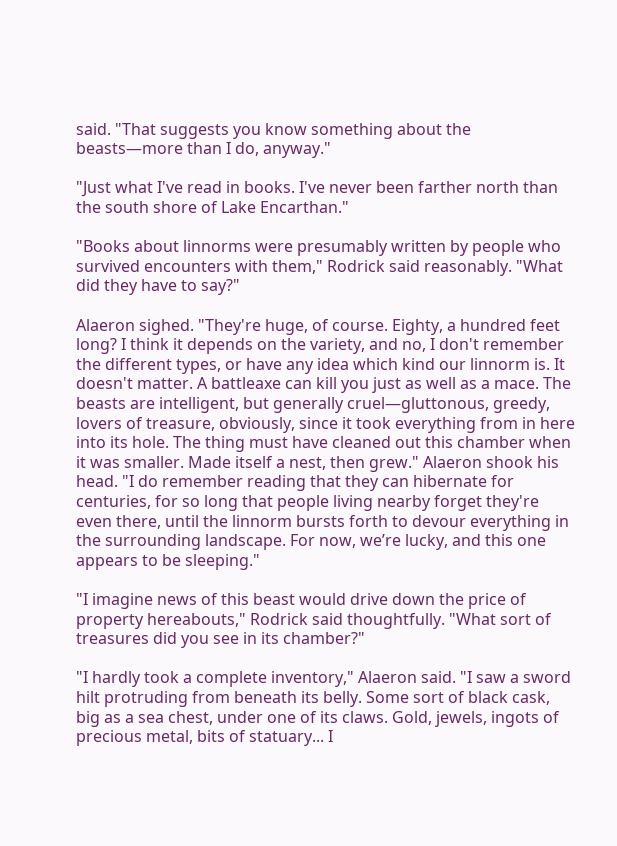said. "That suggests you know something about the beasts—more than I do, anyway."

"Just what I've read in books. I've never been farther north than the south shore of Lake Encarthan."

"Books about linnorms were presumably written by people who survived encounters with them," Rodrick said reasonably. "What did they have to say?"

Alaeron sighed. "They're huge, of course. Eighty, a hundred feet long? I think it depends on the variety, and no, I don't remember the different types, or have any idea which kind our linnorm is. It doesn't matter. A battleaxe can kill you just as well as a mace. The beasts are intelligent, but generally cruel—gluttonous, greedy, lovers of treasure, obviously, since it took everything from in here into its hole. The thing must have cleaned out this chamber when it was smaller. Made itself a nest, then grew." Alaeron shook his head. "I do remember reading that they can hibernate for centuries, for so long that people living nearby forget they're even there, until the linnorm bursts forth to devour everything in the surrounding landscape. For now, we’re lucky, and this one appears to be sleeping."

"I imagine news of this beast would drive down the price of property hereabouts," Rodrick said thoughtfully. "What sort of treasures did you see in its chamber?"

"I hardly took a complete inventory," Alaeron said. "I saw a sword hilt protruding from beneath its belly. Some sort of black cask, big as a sea chest, under one of its claws. Gold, jewels, ingots of precious metal, bits of statuary... I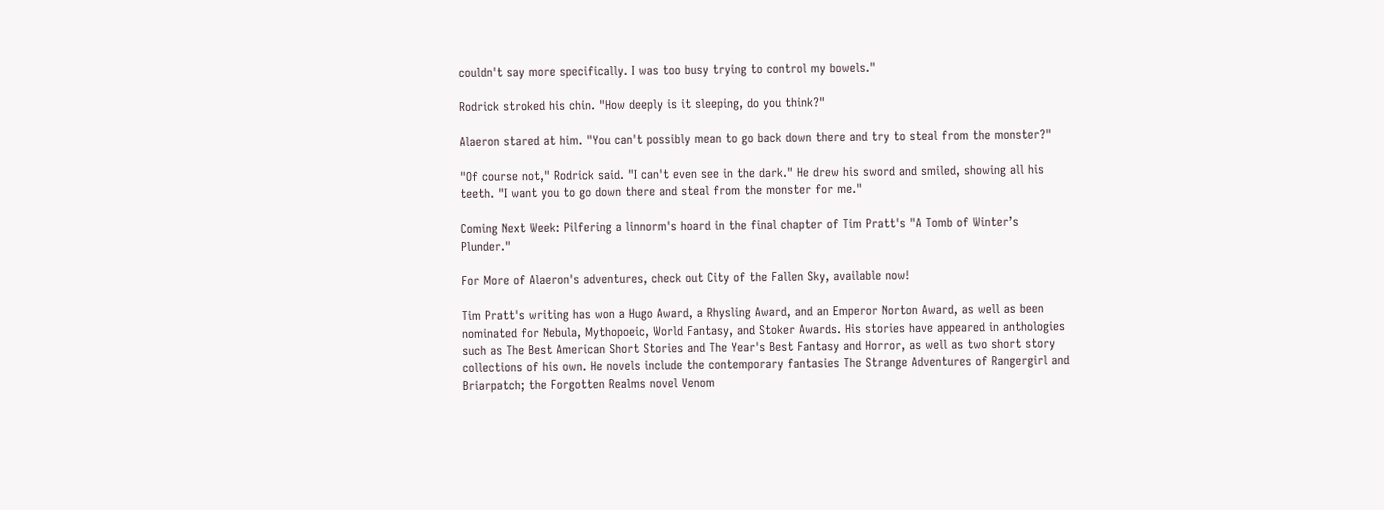couldn't say more specifically. I was too busy trying to control my bowels."

Rodrick stroked his chin. "How deeply is it sleeping, do you think?"

Alaeron stared at him. "You can't possibly mean to go back down there and try to steal from the monster?"

"Of course not," Rodrick said. "I can't even see in the dark." He drew his sword and smiled, showing all his teeth. "I want you to go down there and steal from the monster for me."

Coming Next Week: Pilfering a linnorm's hoard in the final chapter of Tim Pratt's "A Tomb of Winter’s Plunder."

For More of Alaeron's adventures, check out City of the Fallen Sky, available now!

Tim Pratt's writing has won a Hugo Award, a Rhysling Award, and an Emperor Norton Award, as well as been nominated for Nebula, Mythopoeic, World Fantasy, and Stoker Awards. His stories have appeared in anthologies such as The Best American Short Stories and The Year's Best Fantasy and Horror, as well as two short story collections of his own. He novels include the contemporary fantasies The Strange Adventures of Rangergirl and Briarpatch; the Forgotten Realms novel Venom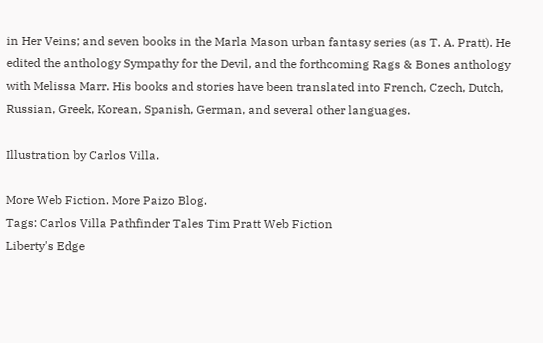in Her Veins; and seven books in the Marla Mason urban fantasy series (as T. A. Pratt). He edited the anthology Sympathy for the Devil, and the forthcoming Rags & Bones anthology with Melissa Marr. His books and stories have been translated into French, Czech, Dutch, Russian, Greek, Korean, Spanish, German, and several other languages.

Illustration by Carlos Villa.

More Web Fiction. More Paizo Blog.
Tags: Carlos Villa Pathfinder Tales Tim Pratt Web Fiction
Liberty's Edge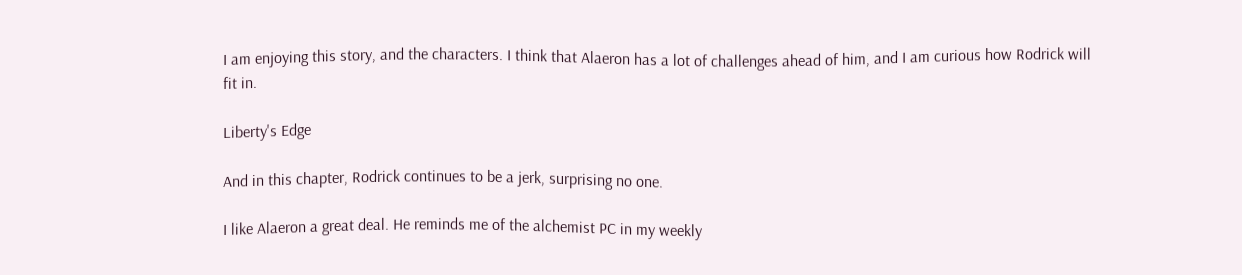I am enjoying this story, and the characters. I think that Alaeron has a lot of challenges ahead of him, and I am curious how Rodrick will fit in.

Liberty's Edge

And in this chapter, Rodrick continues to be a jerk, surprising no one.

I like Alaeron a great deal. He reminds me of the alchemist PC in my weekly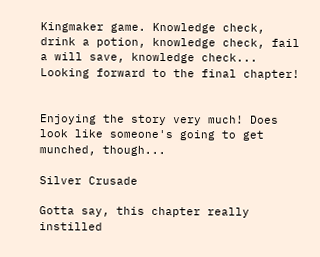Kingmaker game. Knowledge check, drink a potion, knowledge check, fail a will save, knowledge check... Looking forward to the final chapter!


Enjoying the story very much! Does look like someone's going to get munched, though...

Silver Crusade

Gotta say, this chapter really instilled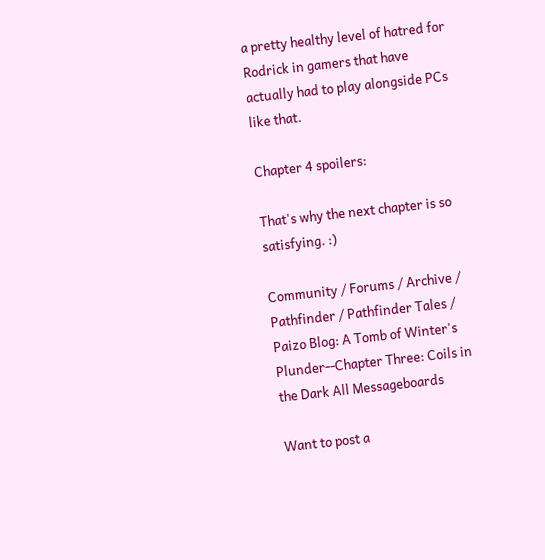a pretty healthy level of hatred for Rodrick in gamers that have actually had to play alongside PCs like that.

Chapter 4 spoilers:

That's why the next chapter is so satisfying. :)

Community / Forums / Archive / Pathfinder / Pathfinder Tales / Paizo Blog: A Tomb of Winter's Plunder--Chapter Three: Coils in the Dark All Messageboards

Want to post a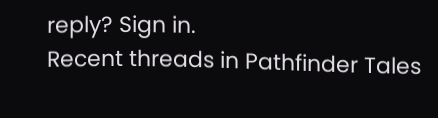reply? Sign in.
Recent threads in Pathfinder Tales